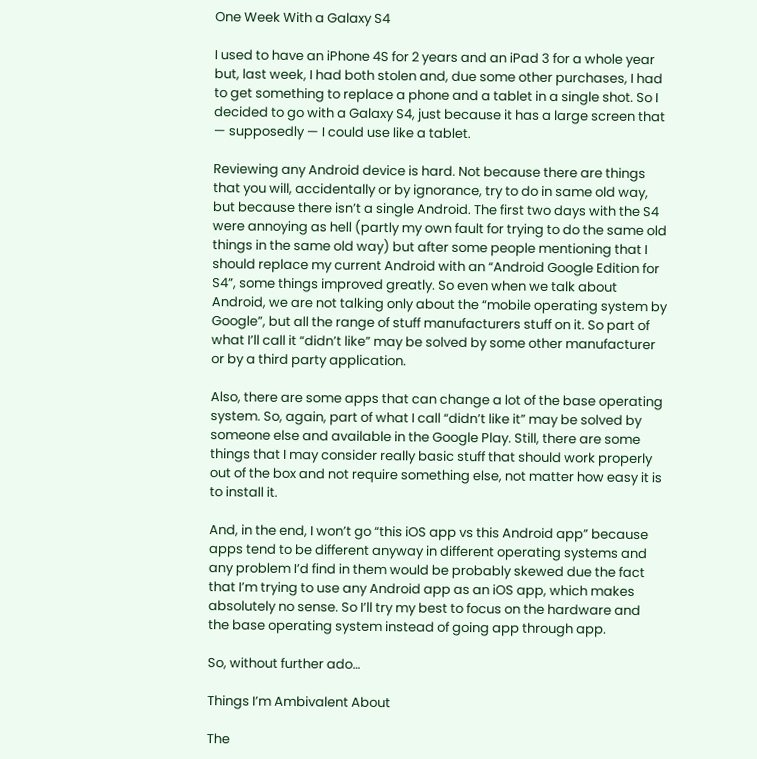One Week With a Galaxy S4

I used to have an iPhone 4S for 2 years and an iPad 3 for a whole year but, last week, I had both stolen and, due some other purchases, I had to get something to replace a phone and a tablet in a single shot. So I decided to go with a Galaxy S4, just because it has a large screen that — supposedly — I could use like a tablet.

Reviewing any Android device is hard. Not because there are things that you will, accidentally or by ignorance, try to do in same old way, but because there isn’t a single Android. The first two days with the S4 were annoying as hell (partly my own fault for trying to do the same old things in the same old way) but after some people mentioning that I should replace my current Android with an “Android Google Edition for S4”, some things improved greatly. So even when we talk about Android, we are not talking only about the “mobile operating system by Google”, but all the range of stuff manufacturers stuff on it. So part of what I’ll call it “didn’t like” may be solved by some other manufacturer or by a third party application.

Also, there are some apps that can change a lot of the base operating system. So, again, part of what I call “didn’t like it” may be solved by someone else and available in the Google Play. Still, there are some things that I may consider really basic stuff that should work properly out of the box and not require something else, not matter how easy it is to install it.

And, in the end, I won’t go “this iOS app vs this Android app” because apps tend to be different anyway in different operating systems and any problem I’d find in them would be probably skewed due the fact that I’m trying to use any Android app as an iOS app, which makes absolutely no sense. So I’ll try my best to focus on the hardware and the base operating system instead of going app through app.

So, without further ado…

Things I’m Ambivalent About

The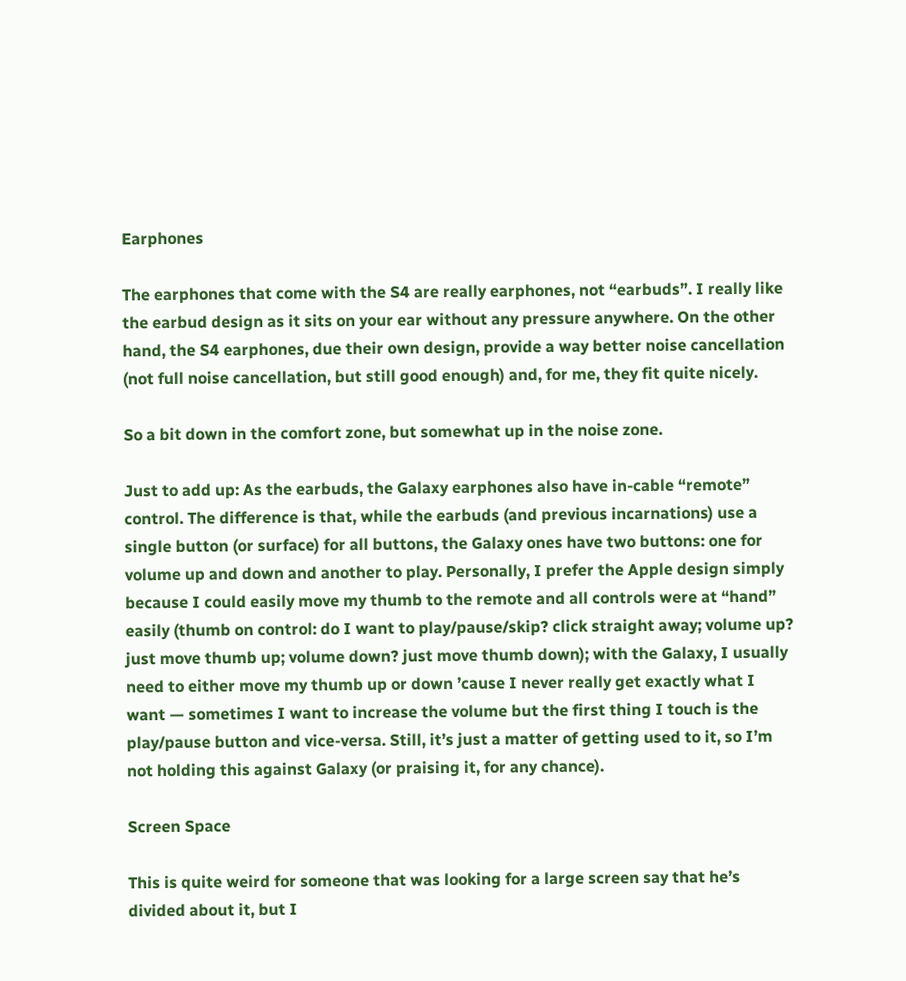Earphones

The earphones that come with the S4 are really earphones, not “earbuds”. I really like the earbud design as it sits on your ear without any pressure anywhere. On the other hand, the S4 earphones, due their own design, provide a way better noise cancellation (not full noise cancellation, but still good enough) and, for me, they fit quite nicely.

So a bit down in the comfort zone, but somewhat up in the noise zone.

Just to add up: As the earbuds, the Galaxy earphones also have in-cable “remote” control. The difference is that, while the earbuds (and previous incarnations) use a single button (or surface) for all buttons, the Galaxy ones have two buttons: one for volume up and down and another to play. Personally, I prefer the Apple design simply because I could easily move my thumb to the remote and all controls were at “hand” easily (thumb on control: do I want to play/pause/skip? click straight away; volume up? just move thumb up; volume down? just move thumb down); with the Galaxy, I usually need to either move my thumb up or down ’cause I never really get exactly what I want — sometimes I want to increase the volume but the first thing I touch is the play/pause button and vice-versa. Still, it’s just a matter of getting used to it, so I’m not holding this against Galaxy (or praising it, for any chance).

Screen Space

This is quite weird for someone that was looking for a large screen say that he’s divided about it, but I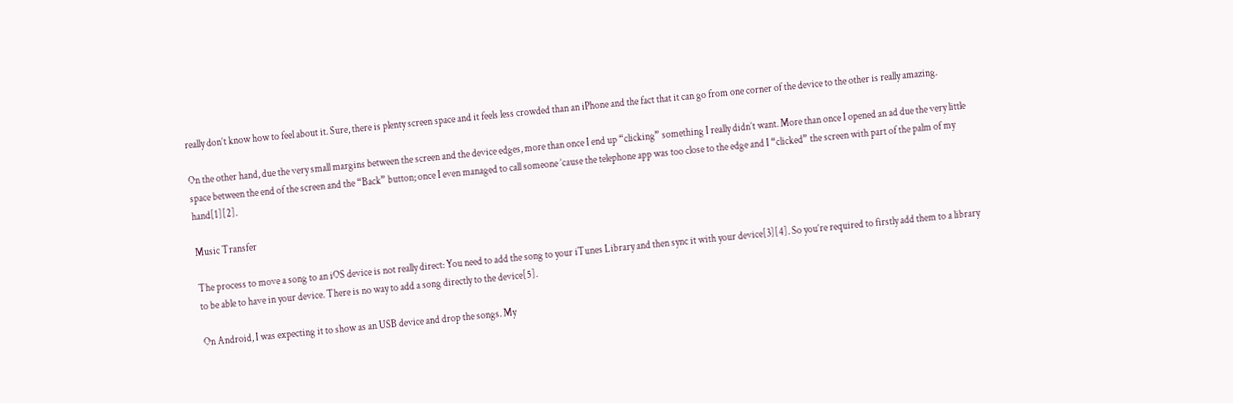really don’t know how to feel about it. Sure, there is plenty screen space and it feels less crowded than an iPhone and the fact that it can go from one corner of the device to the other is really amazing.

On the other hand, due the very small margins between the screen and the device edges, more than once I end up “clicking” something I really didn’t want. More than once I opened an ad due the very little space between the end of the screen and the “Back” button; once I even managed to call someone ’cause the telephone app was too close to the edge and I “clicked” the screen with part of the palm of my hand[1][2].

Music Transfer

The process to move a song to an iOS device is not really direct: You need to add the song to your iTunes Library and then sync it with your device[3][4]. So you’re required to firstly add them to a library to be able to have in your device. There is no way to add a song directly to the device[5].

On Android, I was expecting it to show as an USB device and drop the songs. My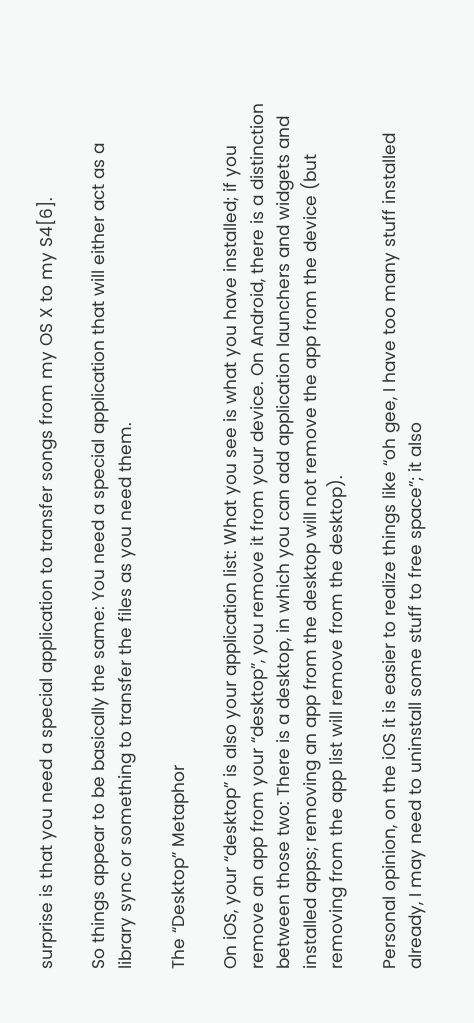surprise is that you need a special application to transfer songs from my OS X to my S4[6].

So things appear to be basically the same: You need a special application that will either act as a library sync or something to transfer the files as you need them.

The “Desktop” Metaphor

On iOS, your “desktop” is also your application list: What you see is what you have installed; if you remove an app from your “desktop”, you remove it from your device. On Android, there is a distinction between those two: There is a desktop, in which you can add application launchers and widgets and installed apps; removing an app from the desktop will not remove the app from the device (but removing from the app list will remove from the desktop).

Personal opinion, on the iOS it is easier to realize things like “oh gee, I have too many stuff installed already, I may need to uninstall some stuff to free space”; it also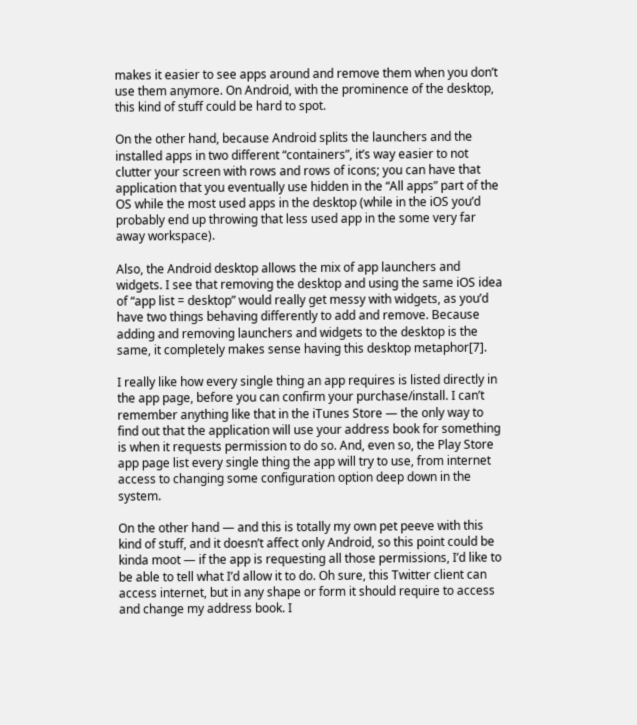makes it easier to see apps around and remove them when you don’t use them anymore. On Android, with the prominence of the desktop, this kind of stuff could be hard to spot.

On the other hand, because Android splits the launchers and the installed apps in two different “containers”, it’s way easier to not clutter your screen with rows and rows of icons; you can have that application that you eventually use hidden in the “All apps” part of the OS while the most used apps in the desktop (while in the iOS you’d probably end up throwing that less used app in the some very far away workspace).

Also, the Android desktop allows the mix of app launchers and widgets. I see that removing the desktop and using the same iOS idea of “app list = desktop” would really get messy with widgets, as you’d have two things behaving differently to add and remove. Because adding and removing launchers and widgets to the desktop is the same, it completely makes sense having this desktop metaphor[7].

I really like how every single thing an app requires is listed directly in the app page, before you can confirm your purchase/install. I can’t remember anything like that in the iTunes Store — the only way to find out that the application will use your address book for something is when it requests permission to do so. And, even so, the Play Store app page list every single thing the app will try to use, from internet access to changing some configuration option deep down in the system.

On the other hand — and this is totally my own pet peeve with this kind of stuff, and it doesn’t affect only Android, so this point could be kinda moot — if the app is requesting all those permissions, I’d like to be able to tell what I’d allow it to do. Oh sure, this Twitter client can access internet, but in any shape or form it should require to access and change my address book. I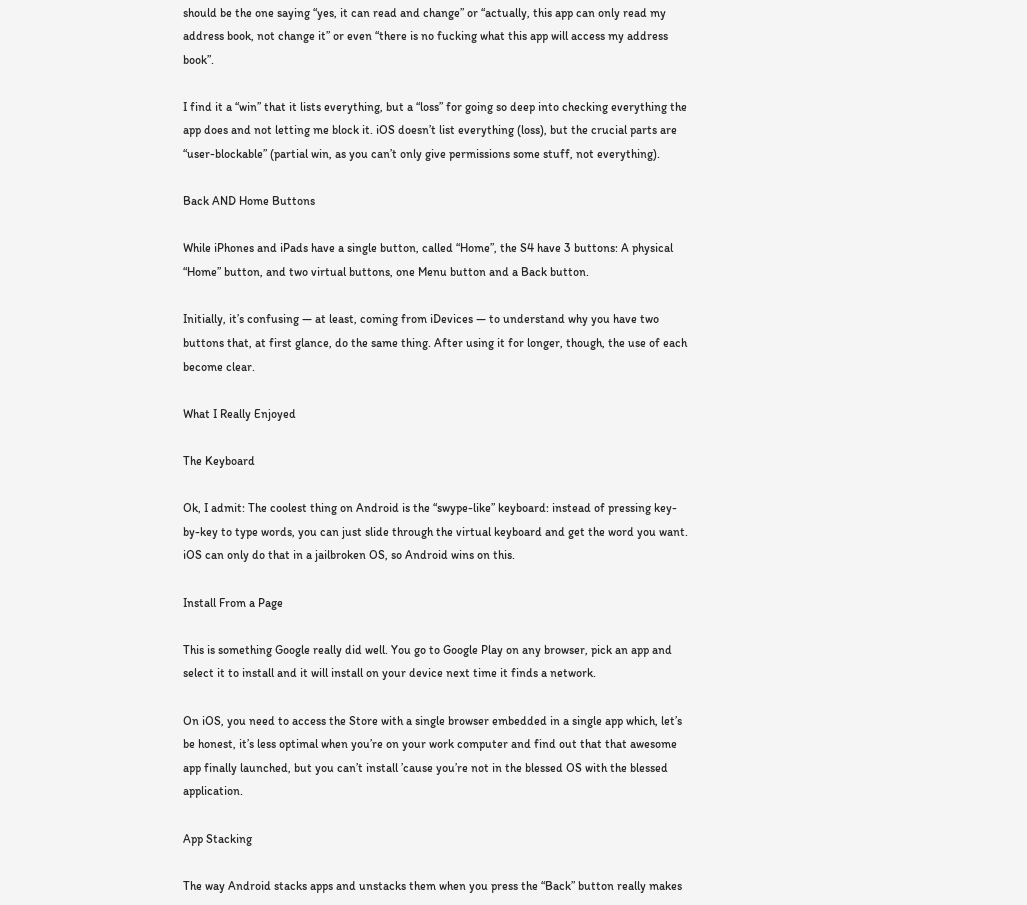should be the one saying “yes, it can read and change” or “actually, this app can only read my address book, not change it” or even “there is no fucking what this app will access my address book”.

I find it a “win” that it lists everything, but a “loss” for going so deep into checking everything the app does and not letting me block it. iOS doesn’t list everything (loss), but the crucial parts are “user-blockable” (partial win, as you can’t only give permissions some stuff, not everything).

Back AND Home Buttons

While iPhones and iPads have a single button, called “Home”, the S4 have 3 buttons: A physical “Home” button, and two virtual buttons, one Menu button and a Back button.

Initially, it’s confusing — at least, coming from iDevices — to understand why you have two buttons that, at first glance, do the same thing. After using it for longer, though, the use of each become clear.

What I Really Enjoyed

The Keyboard

Ok, I admit: The coolest thing on Android is the “swype-like” keyboard: instead of pressing key-by-key to type words, you can just slide through the virtual keyboard and get the word you want. iOS can only do that in a jailbroken OS, so Android wins on this.

Install From a Page

This is something Google really did well. You go to Google Play on any browser, pick an app and select it to install and it will install on your device next time it finds a network.

On iOS, you need to access the Store with a single browser embedded in a single app which, let’s be honest, it’s less optimal when you’re on your work computer and find out that that awesome app finally launched, but you can’t install ’cause you’re not in the blessed OS with the blessed application.

App Stacking

The way Android stacks apps and unstacks them when you press the “Back” button really makes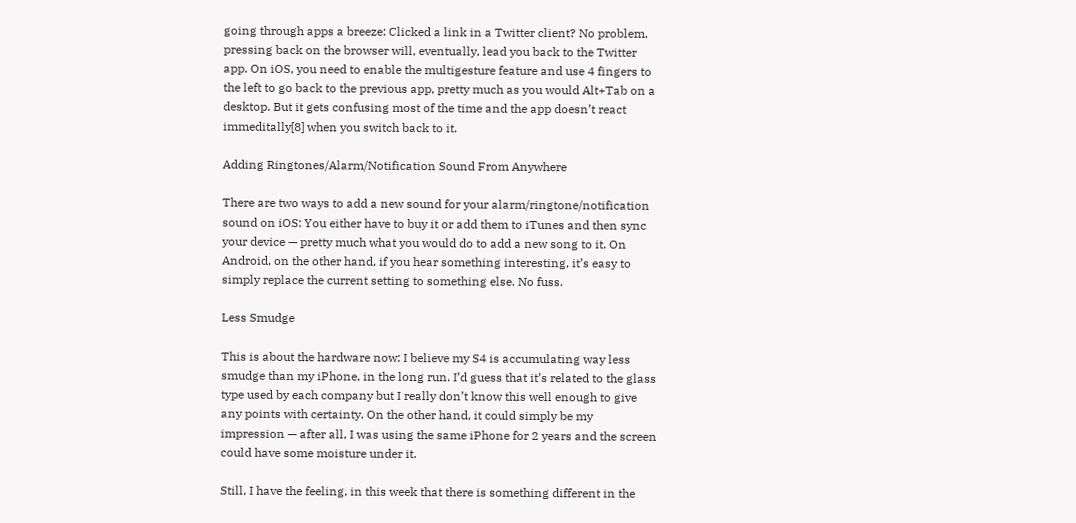going through apps a breeze: Clicked a link in a Twitter client? No problem, pressing back on the browser will, eventually, lead you back to the Twitter app. On iOS, you need to enable the multigesture feature and use 4 fingers to the left to go back to the previous app, pretty much as you would Alt+Tab on a desktop. But it gets confusing most of the time and the app doesn’t react immeditally[8] when you switch back to it.

Adding Ringtones/Alarm/Notification Sound From Anywhere

There are two ways to add a new sound for your alarm/ringtone/notification sound on iOS: You either have to buy it or add them to iTunes and then sync your device — pretty much what you would do to add a new song to it. On Android, on the other hand, if you hear something interesting, it’s easy to simply replace the current setting to something else. No fuss.

Less Smudge

This is about the hardware now: I believe my S4 is accumulating way less smudge than my iPhone, in the long run. I’d guess that it’s related to the glass type used by each company but I really don’t know this well enough to give any points with certainty. On the other hand, it could simply be my impression — after all, I was using the same iPhone for 2 years and the screen could have some moisture under it.

Still, I have the feeling, in this week that there is something different in the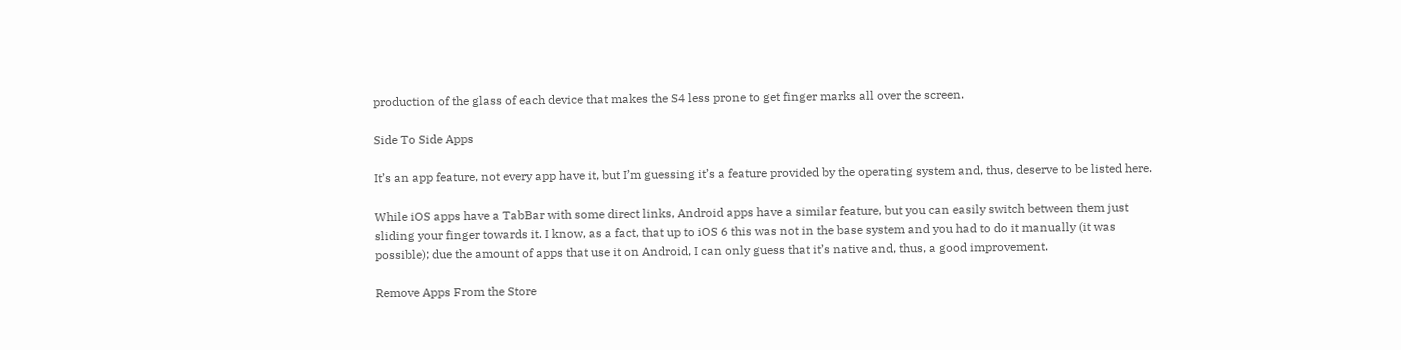production of the glass of each device that makes the S4 less prone to get finger marks all over the screen.

Side To Side Apps

It’s an app feature, not every app have it, but I’m guessing it’s a feature provided by the operating system and, thus, deserve to be listed here.

While iOS apps have a TabBar with some direct links, Android apps have a similar feature, but you can easily switch between them just sliding your finger towards it. I know, as a fact, that up to iOS 6 this was not in the base system and you had to do it manually (it was possible); due the amount of apps that use it on Android, I can only guess that it’s native and, thus, a good improvement.

Remove Apps From the Store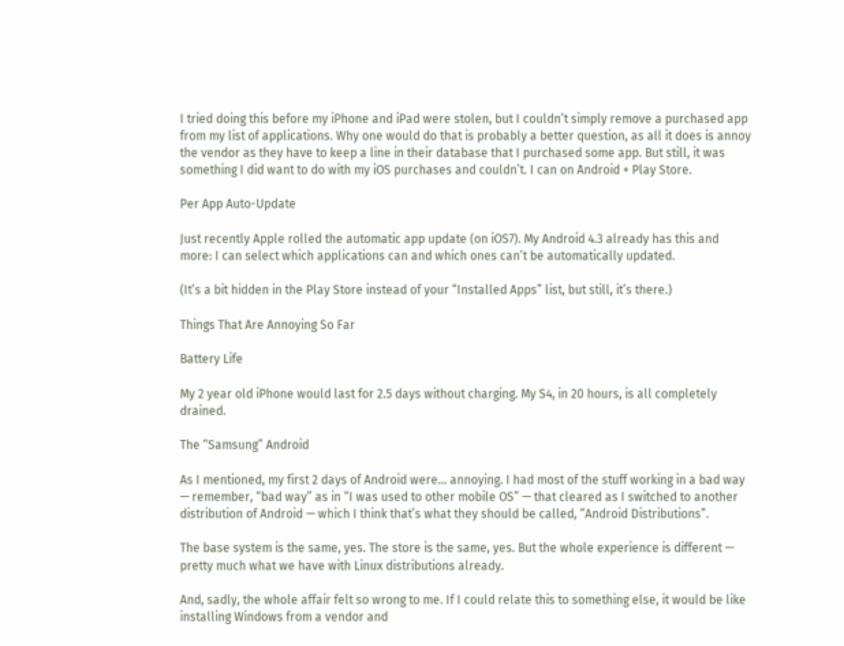I tried doing this before my iPhone and iPad were stolen, but I couldn’t simply remove a purchased app from my list of applications. Why one would do that is probably a better question, as all it does is annoy the vendor as they have to keep a line in their database that I purchased some app. But still, it was something I did want to do with my iOS purchases and couldn’t. I can on Android + Play Store.

Per App Auto-Update

Just recently Apple rolled the automatic app update (on iOS7). My Android 4.3 already has this and more: I can select which applications can and which ones can’t be automatically updated.

(It’s a bit hidden in the Play Store instead of your “Installed Apps” list, but still, it’s there.)

Things That Are Annoying So Far

Battery Life

My 2 year old iPhone would last for 2.5 days without charging. My S4, in 20 hours, is all completely drained.

The “Samsung” Android

As I mentioned, my first 2 days of Android were… annoying. I had most of the stuff working in a bad way — remember, “bad way” as in “I was used to other mobile OS” — that cleared as I switched to another distribution of Android — which I think that’s what they should be called, “Android Distributions”.

The base system is the same, yes. The store is the same, yes. But the whole experience is different — pretty much what we have with Linux distributions already.

And, sadly, the whole affair felt so wrong to me. If I could relate this to something else, it would be like installing Windows from a vendor and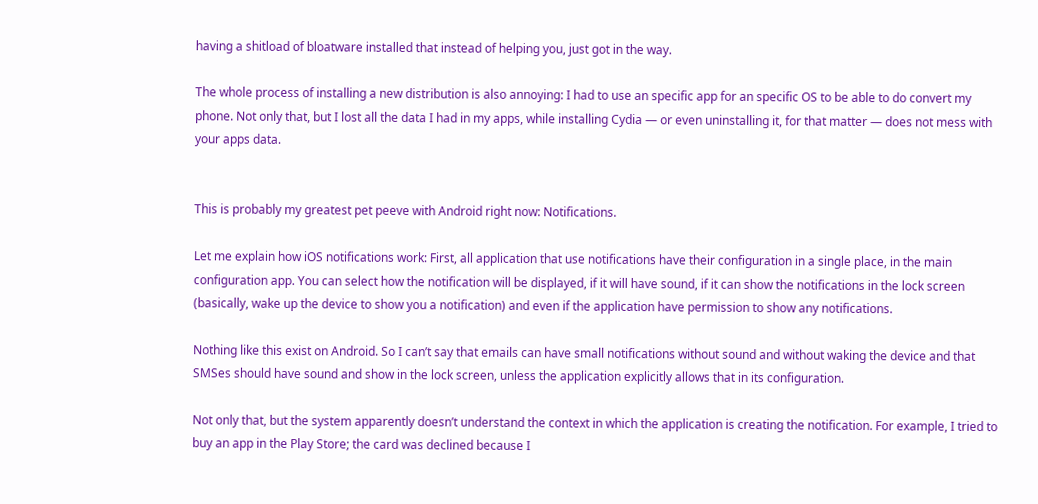having a shitload of bloatware installed that instead of helping you, just got in the way.

The whole process of installing a new distribution is also annoying: I had to use an specific app for an specific OS to be able to do convert my phone. Not only that, but I lost all the data I had in my apps, while installing Cydia — or even uninstalling it, for that matter — does not mess with your apps data.


This is probably my greatest pet peeve with Android right now: Notifications.

Let me explain how iOS notifications work: First, all application that use notifications have their configuration in a single place, in the main configuration app. You can select how the notification will be displayed, if it will have sound, if it can show the notifications in the lock screen (basically, wake up the device to show you a notification) and even if the application have permission to show any notifications.

Nothing like this exist on Android. So I can’t say that emails can have small notifications without sound and without waking the device and that SMSes should have sound and show in the lock screen, unless the application explicitly allows that in its configuration.

Not only that, but the system apparently doesn’t understand the context in which the application is creating the notification. For example, I tried to buy an app in the Play Store; the card was declined because I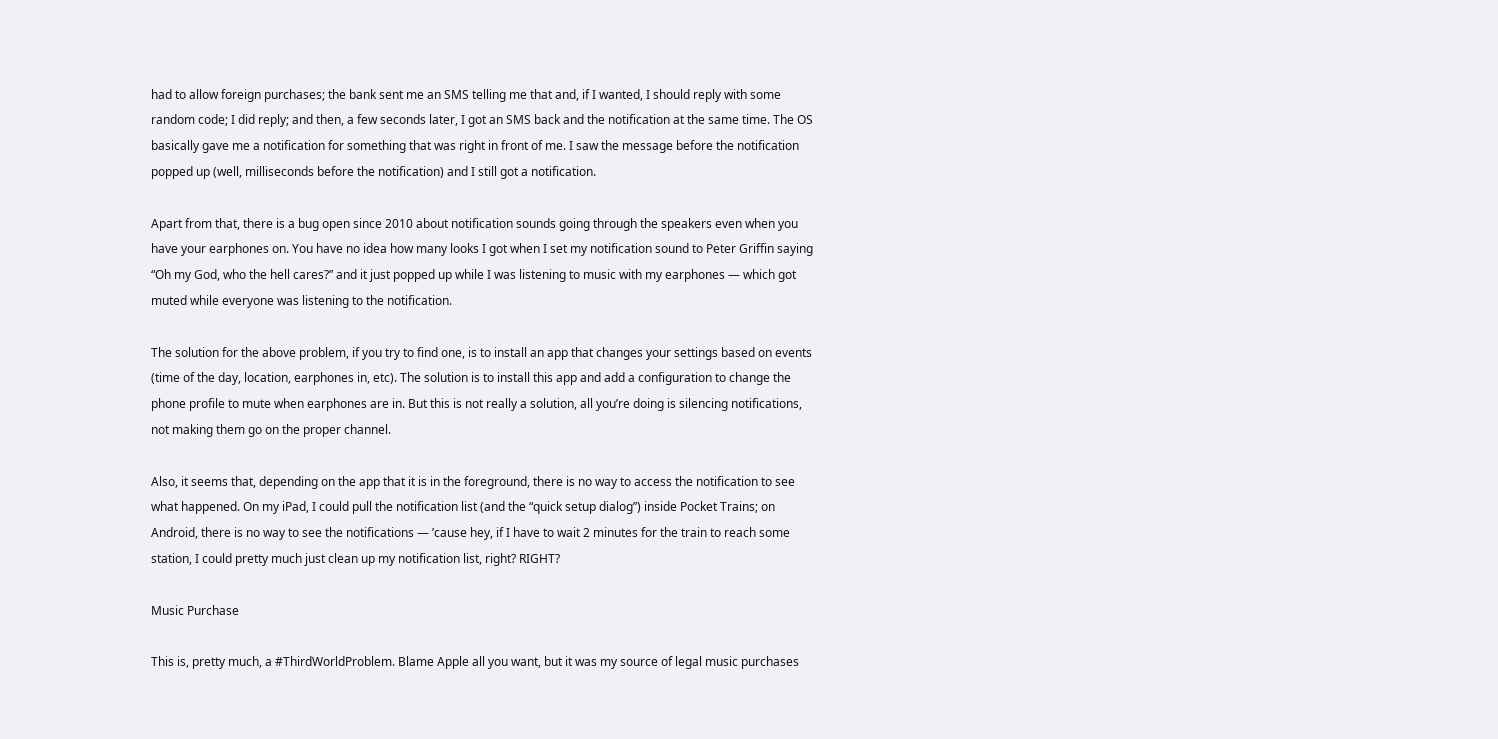had to allow foreign purchases; the bank sent me an SMS telling me that and, if I wanted, I should reply with some random code; I did reply; and then, a few seconds later, I got an SMS back and the notification at the same time. The OS basically gave me a notification for something that was right in front of me. I saw the message before the notification popped up (well, milliseconds before the notification) and I still got a notification.

Apart from that, there is a bug open since 2010 about notification sounds going through the speakers even when you have your earphones on. You have no idea how many looks I got when I set my notification sound to Peter Griffin saying “Oh my God, who the hell cares?” and it just popped up while I was listening to music with my earphones — which got muted while everyone was listening to the notification.

The solution for the above problem, if you try to find one, is to install an app that changes your settings based on events (time of the day, location, earphones in, etc). The solution is to install this app and add a configuration to change the phone profile to mute when earphones are in. But this is not really a solution, all you’re doing is silencing notifications, not making them go on the proper channel.

Also, it seems that, depending on the app that it is in the foreground, there is no way to access the notification to see what happened. On my iPad, I could pull the notification list (and the “quick setup dialog”) inside Pocket Trains; on Android, there is no way to see the notifications — ’cause hey, if I have to wait 2 minutes for the train to reach some station, I could pretty much just clean up my notification list, right? RIGHT?

Music Purchase

This is, pretty much, a #ThirdWorldProblem. Blame Apple all you want, but it was my source of legal music purchases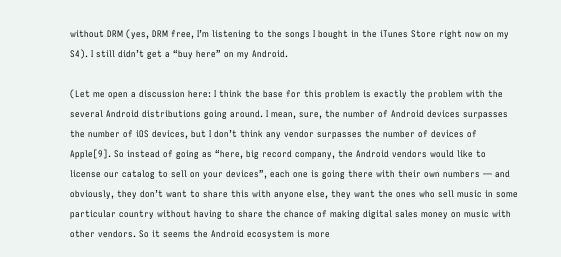without DRM (yes, DRM free, I’m listening to the songs I bought in the iTunes Store right now on my S4). I still didn’t get a “buy here” on my Android.

(Let me open a discussion here: I think the base for this problem is exactly the problem with the several Android distributions going around. I mean, sure, the number of Android devices surpasses the number of iOS devices, but I don’t think any vendor surpasses the number of devices of Apple[9]. So instead of going as “here, big record company, the Android vendors would like to license our catalog to sell on your devices”, each one is going there with their own numbers — and obviously, they don’t want to share this with anyone else, they want the ones who sell music in some particular country without having to share the chance of making digital sales money on music with other vendors. So it seems the Android ecosystem is more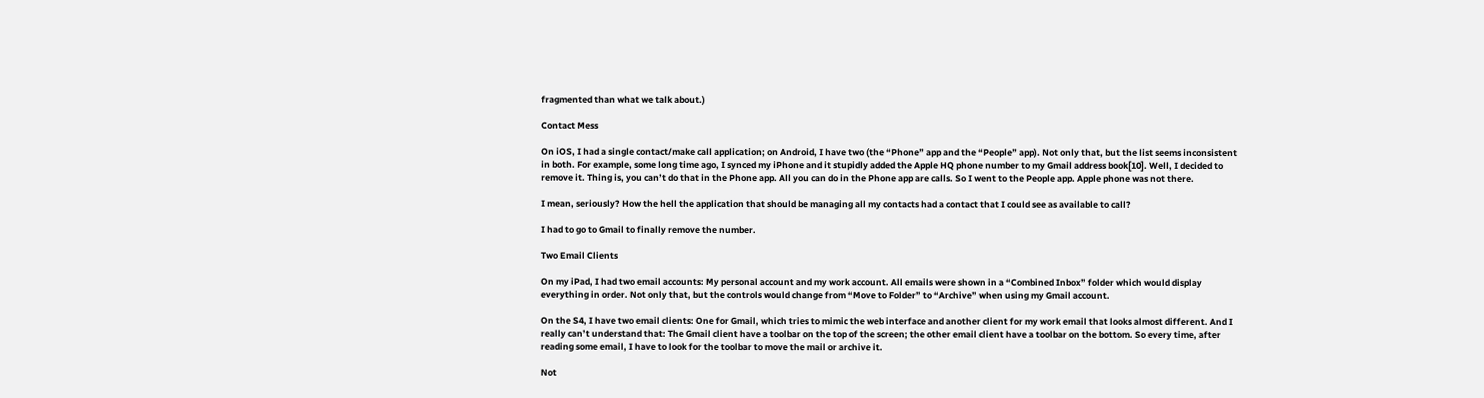fragmented than what we talk about.)

Contact Mess

On iOS, I had a single contact/make call application; on Android, I have two (the “Phone” app and the “People” app). Not only that, but the list seems inconsistent in both. For example, some long time ago, I synced my iPhone and it stupidly added the Apple HQ phone number to my Gmail address book[10]. Well, I decided to remove it. Thing is, you can’t do that in the Phone app. All you can do in the Phone app are calls. So I went to the People app. Apple phone was not there.

I mean, seriously? How the hell the application that should be managing all my contacts had a contact that I could see as available to call?

I had to go to Gmail to finally remove the number.

Two Email Clients

On my iPad, I had two email accounts: My personal account and my work account. All emails were shown in a “Combined Inbox” folder which would display everything in order. Not only that, but the controls would change from “Move to Folder” to “Archive” when using my Gmail account.

On the S4, I have two email clients: One for Gmail, which tries to mimic the web interface and another client for my work email that looks almost different. And I really can’t understand that: The Gmail client have a toolbar on the top of the screen; the other email client have a toolbar on the bottom. So every time, after reading some email, I have to look for the toolbar to move the mail or archive it.

Not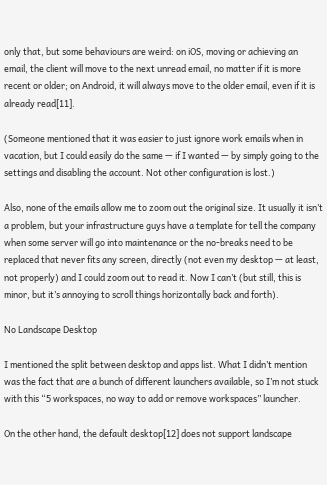only that, but some behaviours are weird: on iOS, moving or achieving an email, the client will move to the next unread email, no matter if it is more recent or older; on Android, it will always move to the older email, even if it is already read[11].

(Someone mentioned that it was easier to just ignore work emails when in vacation, but I could easily do the same — if I wanted — by simply going to the settings and disabling the account. Not other configuration is lost.)

Also, none of the emails allow me to zoom out the original size. It usually it isn’t a problem, but your infrastructure guys have a template for tell the company when some server will go into maintenance or the no-breaks need to be replaced that never fits any screen, directly (not even my desktop — at least, not properly) and I could zoom out to read it. Now I can’t (but still, this is minor, but it’s annoying to scroll things horizontally back and forth).

No Landscape Desktop

I mentioned the split between desktop and apps list. What I didn’t mention was the fact that are a bunch of different launchers available, so I’m not stuck with this “5 workspaces, no way to add or remove workspaces” launcher.

On the other hand, the default desktop[12] does not support landscape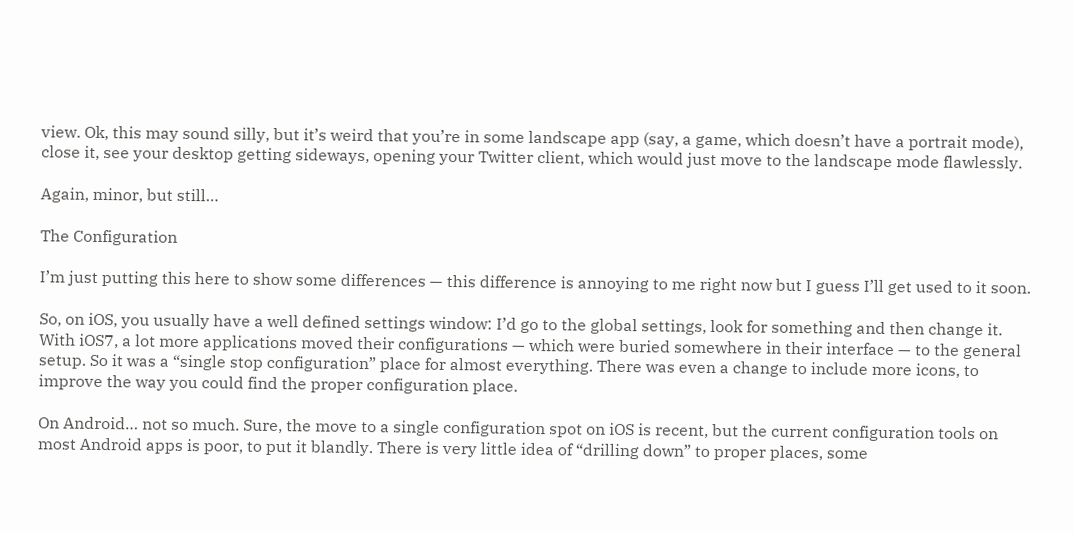view. Ok, this may sound silly, but it’s weird that you’re in some landscape app (say, a game, which doesn’t have a portrait mode), close it, see your desktop getting sideways, opening your Twitter client, which would just move to the landscape mode flawlessly.

Again, minor, but still…

The Configuration

I’m just putting this here to show some differences — this difference is annoying to me right now but I guess I’ll get used to it soon.

So, on iOS, you usually have a well defined settings window: I’d go to the global settings, look for something and then change it. With iOS7, a lot more applications moved their configurations — which were buried somewhere in their interface — to the general setup. So it was a “single stop configuration” place for almost everything. There was even a change to include more icons, to improve the way you could find the proper configuration place.

On Android… not so much. Sure, the move to a single configuration spot on iOS is recent, but the current configuration tools on most Android apps is poor, to put it blandly. There is very little idea of “drilling down” to proper places, some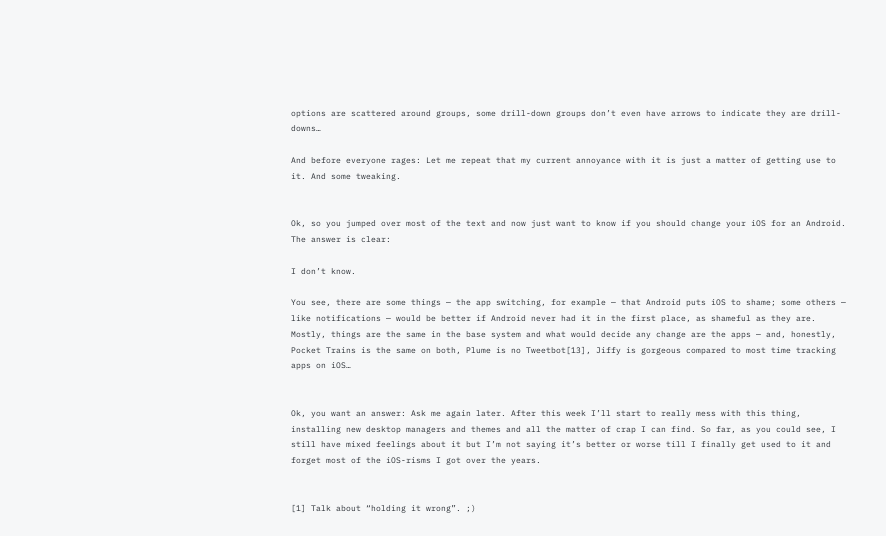options are scattered around groups, some drill-down groups don’t even have arrows to indicate they are drill-downs…

And before everyone rages: Let me repeat that my current annoyance with it is just a matter of getting use to it. And some tweaking.


Ok, so you jumped over most of the text and now just want to know if you should change your iOS for an Android. The answer is clear:

I don’t know.

You see, there are some things — the app switching, for example — that Android puts iOS to shame; some others — like notifications — would be better if Android never had it in the first place, as shameful as they are. Mostly, things are the same in the base system and what would decide any change are the apps — and, honestly, Pocket Trains is the same on both, Plume is no Tweetbot[13], Jiffy is gorgeous compared to most time tracking apps on iOS…


Ok, you want an answer: Ask me again later. After this week I’ll start to really mess with this thing, installing new desktop managers and themes and all the matter of crap I can find. So far, as you could see, I still have mixed feelings about it but I’m not saying it’s better or worse till I finally get used to it and forget most of the iOS-risms I got over the years.


[1] Talk about “holding it wrong”. ;)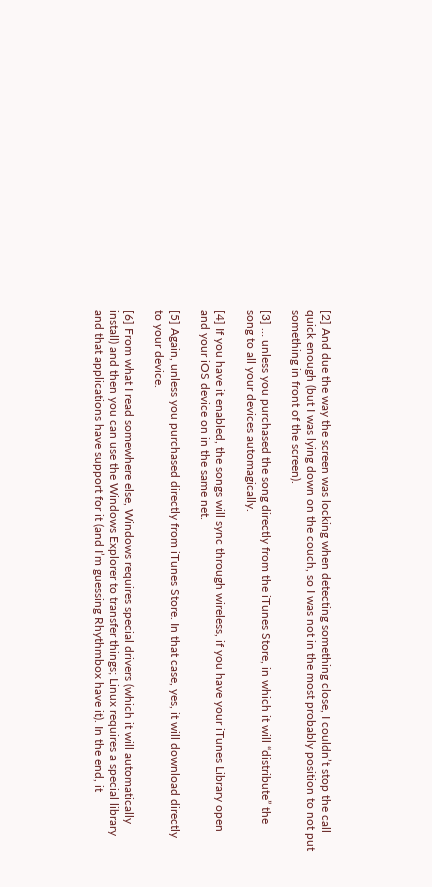[2] And due the way the screen was locking when detecting something close, I couldn’t stop the call quick enough (but I was lying down on the couch, so I was not in the most probably position to not put something in front of the screen).

[3] … unless you purchased the song directly from the iTunes Store, in which it will “distribute” the song to all your devices automagically.

[4] If you have it enabled, the songs will sync through wireless, if you have your iTunes Library open and your iOS device on in the same net.

[5] Again, unless you purchased directly from iTunes Store. In that case, yes, it will download directly to your device.

[6] From what I read somewhere else, Windows requires special drivers (which it will automatically install) and then you can use the Windows Explorer to transfer things; Linux requires a special library and that applications have support for it (and I’m guessing Rhythmbox have it). In the end, it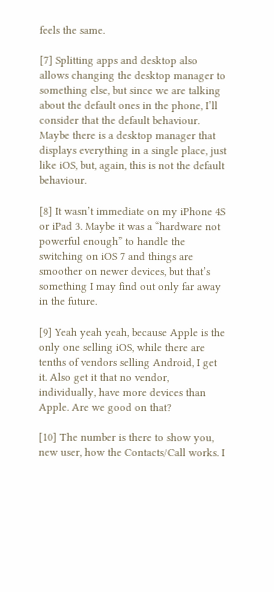feels the same.

[7] Splitting apps and desktop also allows changing the desktop manager to something else, but since we are talking about the default ones in the phone, I’ll consider that the default behaviour. Maybe there is a desktop manager that displays everything in a single place, just like iOS, but, again, this is not the default behaviour.

[8] It wasn’t immediate on my iPhone 4S or iPad 3. Maybe it was a “hardware not powerful enough” to handle the switching on iOS 7 and things are smoother on newer devices, but that’s something I may find out only far away in the future.

[9] Yeah yeah yeah, because Apple is the only one selling iOS, while there are tenths of vendors selling Android, I get it. Also get it that no vendor, individually, have more devices than Apple. Are we good on that?

[10] The number is there to show you, new user, how the Contacts/Call works. I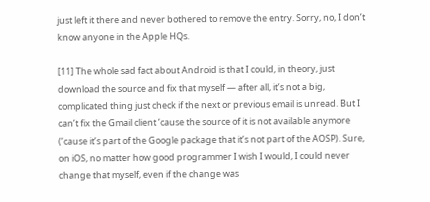just left it there and never bothered to remove the entry. Sorry, no, I don’t know anyone in the Apple HQs.

[11] The whole sad fact about Android is that I could, in theory, just download the source and fix that myself — after all, it’s not a big, complicated thing just check if the next or previous email is unread. But I can’t fix the Gmail client ’cause the source of it is not available anymore (’cause it’s part of the Google package that it’s not part of the AOSP). Sure, on iOS, no matter how good programmer I wish I would, I could never change that myself, even if the change was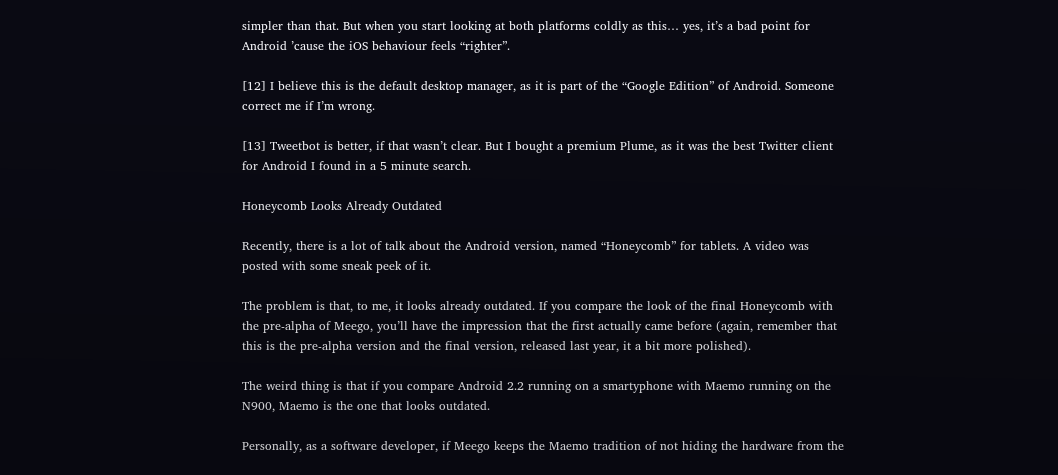simpler than that. But when you start looking at both platforms coldly as this… yes, it’s a bad point for Android ’cause the iOS behaviour feels “righter”.

[12] I believe this is the default desktop manager, as it is part of the “Google Edition” of Android. Someone correct me if I’m wrong.

[13] Tweetbot is better, if that wasn’t clear. But I bought a premium Plume, as it was the best Twitter client for Android I found in a 5 minute search.

Honeycomb Looks Already Outdated

Recently, there is a lot of talk about the Android version, named “Honeycomb” for tablets. A video was posted with some sneak peek of it.

The problem is that, to me, it looks already outdated. If you compare the look of the final Honeycomb with the pre-alpha of Meego, you’ll have the impression that the first actually came before (again, remember that this is the pre-alpha version and the final version, released last year, it a bit more polished).

The weird thing is that if you compare Android 2.2 running on a smartyphone with Maemo running on the N900, Maemo is the one that looks outdated.

Personally, as a software developer, if Meego keeps the Maemo tradition of not hiding the hardware from the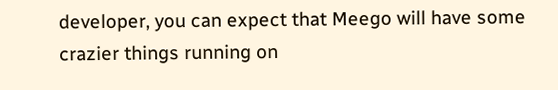developer, you can expect that Meego will have some crazier things running on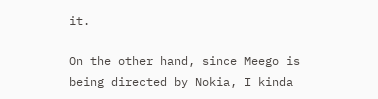it.

On the other hand, since Meego is being directed by Nokia, I kinda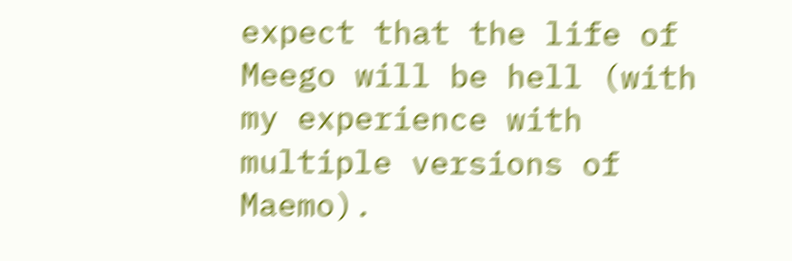expect that the life of Meego will be hell (with my experience with multiple versions of Maemo).